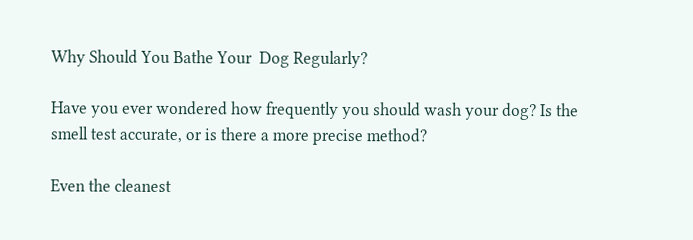Why Should You Bathe Your  Dog Regularly?

Have you ever wondered how frequently you should wash your dog? Is the smell test accurate, or is there a more precise method?

Even the cleanest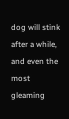dog will stink after a while, and even the most gleaming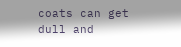coats can get dull and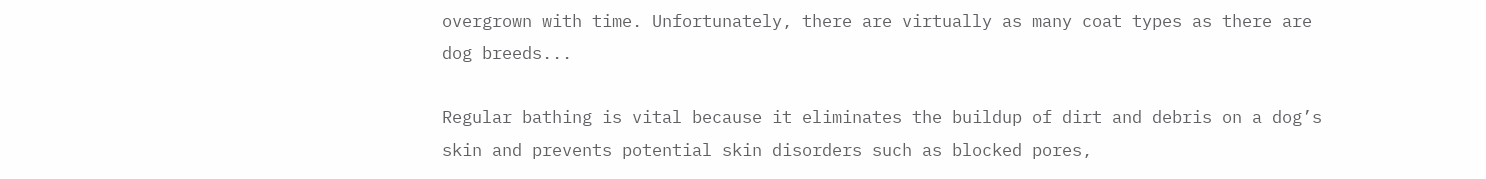overgrown with time. Unfortunately, there are virtually as many coat types as there are dog breeds...

Regular bathing is vital because it eliminates the buildup of dirt and debris on a dog’s skin and prevents potential skin disorders such as blocked pores,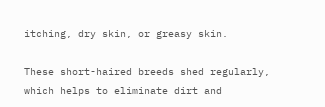itching, dry skin, or greasy skin.

These short-haired breeds shed regularly, which helps to eliminate dirt and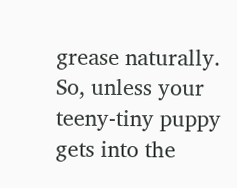grease naturally. So, unless your teeny-tiny puppy gets into the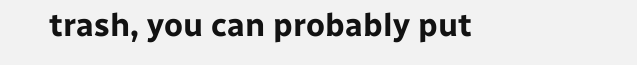trash, you can probably put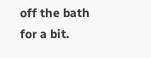off the bath for a bit.